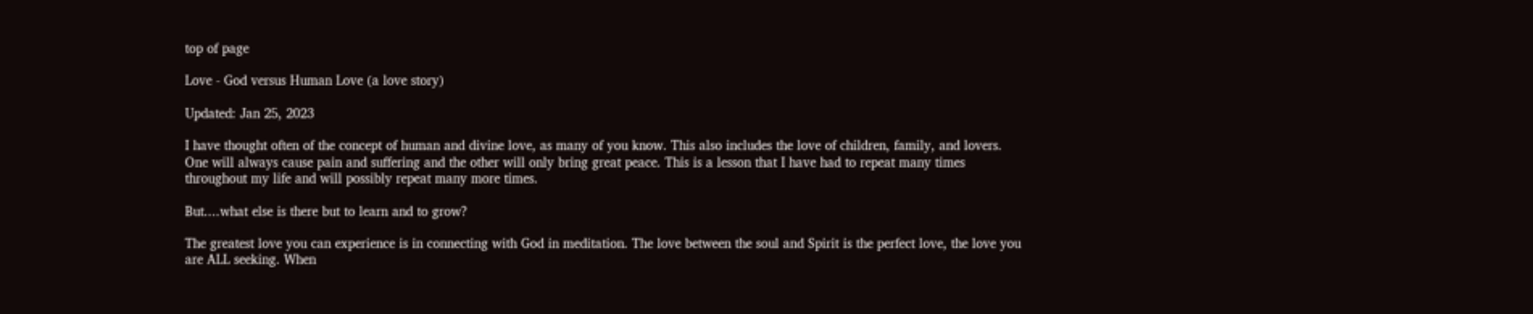top of page

Love - God versus Human Love (a love story)

Updated: Jan 25, 2023

I have thought often of the concept of human and divine love, as many of you know. This also includes the love of children, family, and lovers. One will always cause pain and suffering and the other will only bring great peace. This is a lesson that I have had to repeat many times throughout my life and will possibly repeat many more times.

But....what else is there but to learn and to grow?

The greatest love you can experience is in connecting with God in meditation. The love between the soul and Spirit is the perfect love, the love you are ALL seeking. When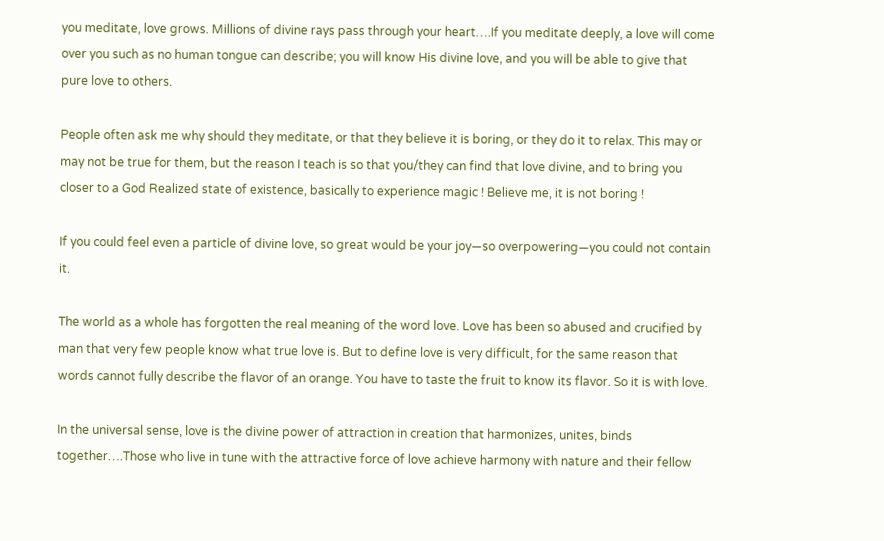you meditate, love grows. Millions of divine rays pass through your heart….If you meditate deeply, a love will come over you such as no human tongue can describe; you will know His divine love, and you will be able to give that pure love to others.

People often ask me why should they meditate, or that they believe it is boring, or they do it to relax. This may or may not be true for them, but the reason I teach is so that you/they can find that love divine, and to bring you closer to a God Realized state of existence, basically to experience magic ! Believe me, it is not boring !

If you could feel even a particle of divine love, so great would be your joy—so overpowering—you could not contain it.

The world as a whole has forgotten the real meaning of the word love. Love has been so abused and crucified by man that very few people know what true love is. But to define love is very difficult, for the same reason that words cannot fully describe the flavor of an orange. You have to taste the fruit to know its flavor. So it is with love.

In the universal sense, love is the divine power of attraction in creation that harmonizes, unites, binds together….Those who live in tune with the attractive force of love achieve harmony with nature and their fellow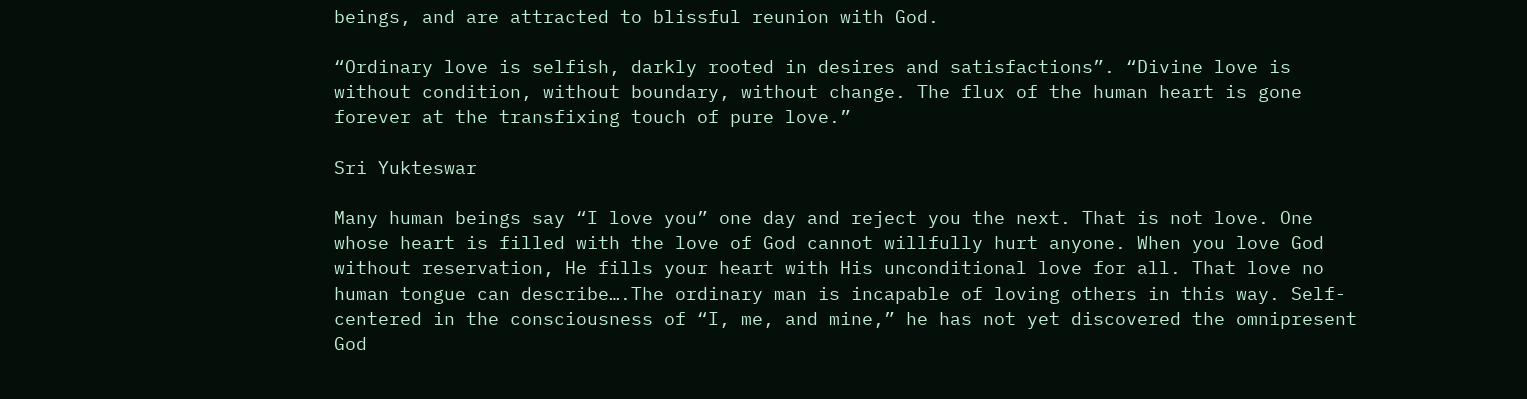beings, and are attracted to blissful reunion with God.

“Ordinary love is selfish, darkly rooted in desires and satisfactions”. “Divine love is without condition, without boundary, without change. The flux of the human heart is gone forever at the transfixing touch of pure love.”

Sri Yukteswar

Many human beings say “I love you” one day and reject you the next. That is not love. One whose heart is filled with the love of God cannot willfully hurt anyone. When you love God without reservation, He fills your heart with His unconditional love for all. That love no human tongue can describe….The ordinary man is incapable of loving others in this way. Self-centered in the consciousness of “I, me, and mine,” he has not yet discovered the omnipresent God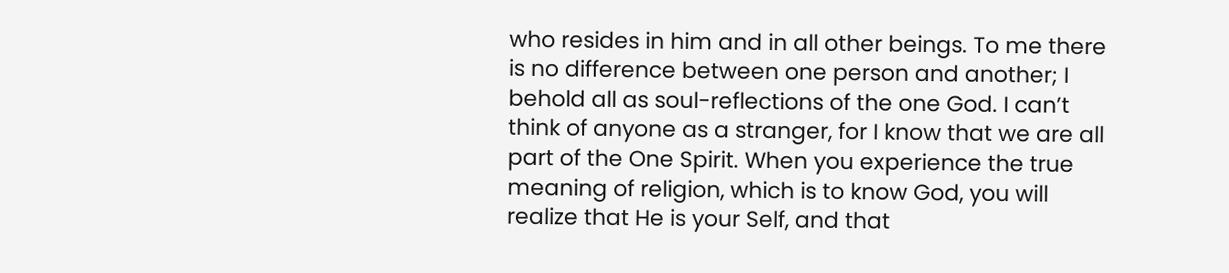who resides in him and in all other beings. To me there is no difference between one person and another; I behold all as soul-reflections of the one God. I can’t think of anyone as a stranger, for I know that we are all part of the One Spirit. When you experience the true meaning of religion, which is to know God, you will realize that He is your Self, and that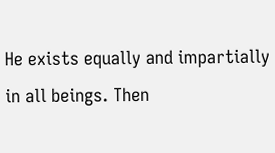He exists equally and impartially in all beings. Then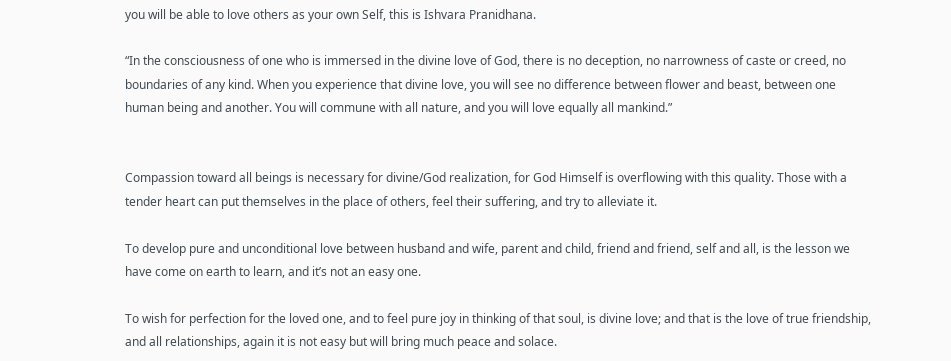you will be able to love others as your own Self, this is Ishvara Pranidhana.

“In the consciousness of one who is immersed in the divine love of God, there is no deception, no narrowness of caste or creed, no boundaries of any kind. When you experience that divine love, you will see no difference between flower and beast, between one human being and another. You will commune with all nature, and you will love equally all mankind.”


Compassion toward all beings is necessary for divine/God realization, for God Himself is overflowing with this quality. Those with a tender heart can put themselves in the place of others, feel their suffering, and try to alleviate it.

To develop pure and unconditional love between husband and wife, parent and child, friend and friend, self and all, is the lesson we have come on earth to learn, and it’s not an easy one.

To wish for perfection for the loved one, and to feel pure joy in thinking of that soul, is divine love; and that is the love of true friendship, and all relationships, again it is not easy but will bring much peace and solace.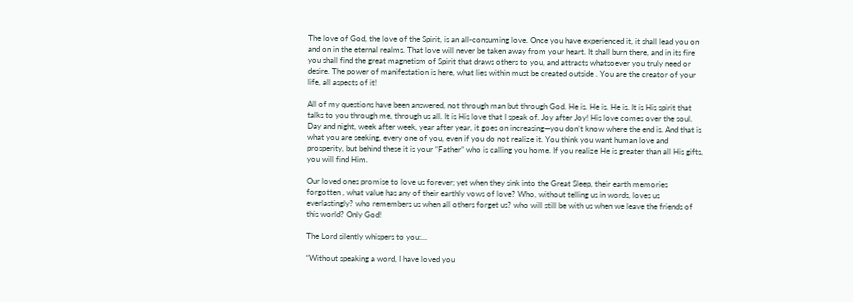The love of God, the love of the Spirit, is an all-consuming love. Once you have experienced it, it shall lead you on and on in the eternal realms. That love will never be taken away from your heart. It shall burn there, and in its fire you shall find the great magnetism of Spirit that draws others to you, and attracts whatsoever you truly need or desire. The power of manifestation is here, what lies within must be created outside . You are the creator of your life, all aspects of it!

All of my questions have been answered, not through man but through God. He is. He is. He is. It is His spirit that talks to you through me, through us all. It is His love that I speak of. Joy after Joy! His love comes over the soul. Day and night, week after week, year after year, it goes on increasing—you don’t know where the end is. And that is what you are seeking, every one of you, even if you do not realize it. You think you want human love and prosperity, but behind these it is your “Father” who is calling you home. If you realize He is greater than all His gifts, you will find Him.

Our loved ones promise to love us forever; yet when they sink into the Great Sleep, their earth memories forgotten , what value has any of their earthly vows of love? Who, without telling us in words, loves us everlastingly? who remembers us when all others forget us? who will still be with us when we leave the friends of this world? Only God!

The Lord silently whispers to you:…

“Without speaking a word, I have loved you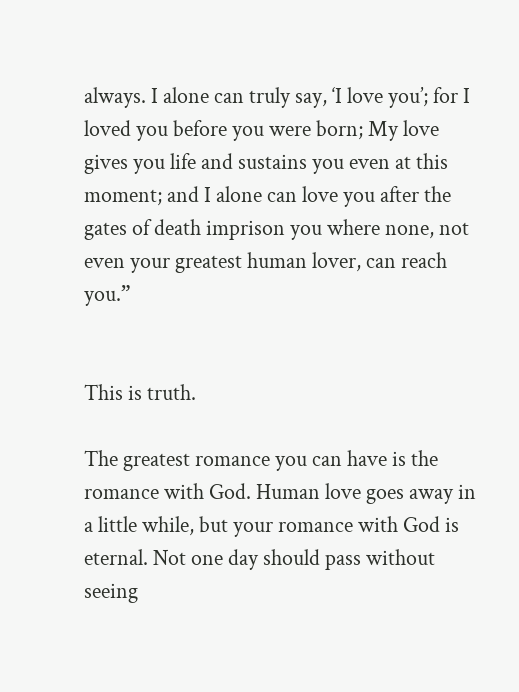always. I alone can truly say, ‘I love you’; for I loved you before you were born; My love gives you life and sustains you even at this moment; and I alone can love you after the gates of death imprison you where none, not even your greatest human lover, can reach you.”


This is truth.

The greatest romance you can have is the romance with God. Human love goes away in a little while, but your romance with God is eternal. Not one day should pass without seeing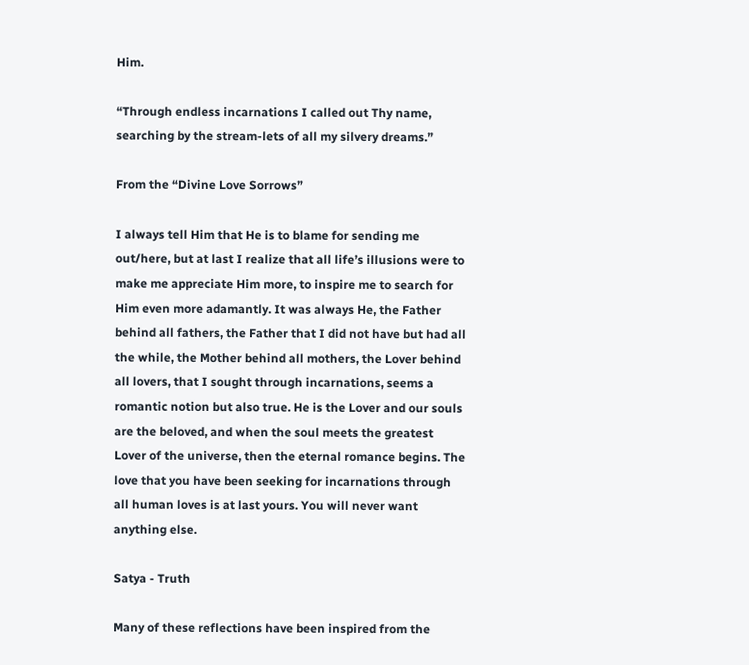Him.

“Through endless incarnations I called out Thy name, searching by the stream-lets of all my silvery dreams.”

From the “Divine Love Sorrows”

I always tell Him that He is to blame for sending me out/here, but at last I realize that all life’s illusions were to make me appreciate Him more, to inspire me to search for Him even more adamantly. It was always He, the Father behind all fathers, the Father that I did not have but had all the while, the Mother behind all mothers, the Lover behind all lovers, that I sought through incarnations, seems a romantic notion but also true. He is the Lover and our souls are the beloved, and when the soul meets the greatest Lover of the universe, then the eternal romance begins. The love that you have been seeking for incarnations through all human loves is at last yours. You will never want anything else.

Satya - Truth

Many of these reflections have been inspired from the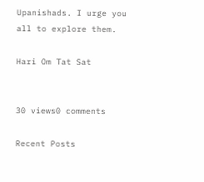Upanishads. I urge you all to explore them.

Hari Om Tat Sat


30 views0 comments

Recent Posts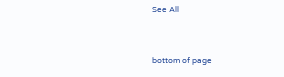See All


bottom of page